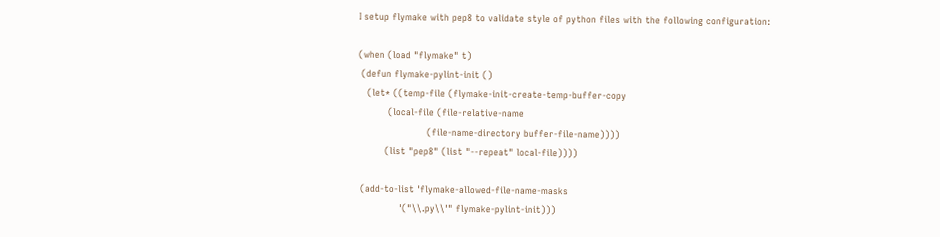I setup flymake with pep8 to validate style of python files with the following configuration:

(when (load "flymake" t)
 (defun flymake-pylint-init ()
   (let* ((temp-file (flymake-init-create-temp-buffer-copy
          (local-file (file-relative-name
                       (file-name-directory buffer-file-name))))
         (list "pep8" (list "--repeat" local-file))))

 (add-to-list 'flymake-allowed-file-name-masks
              '("\\.py\\'" flymake-pylint-init)))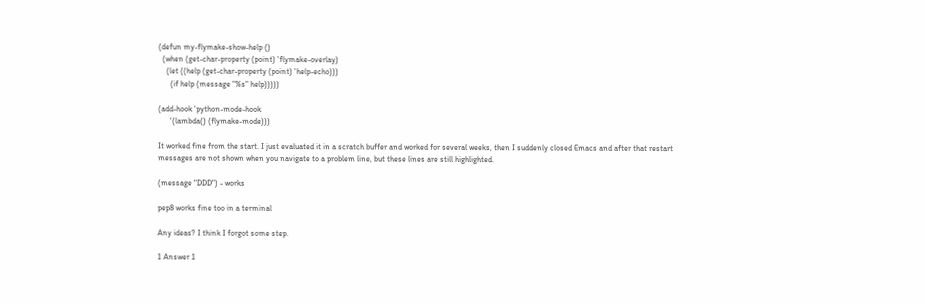(defun my-flymake-show-help ()
  (when (get-char-property (point) 'flymake-overlay)
    (let ((help (get-char-property (point) 'help-echo)))
      (if help (message "%s" help)))))

(add-hook 'python-mode-hook
      '(lambda() (flymake-mode)))

It worked fine from the start. I just evaluated it in a scratch buffer and worked for several weeks, then I suddenly closed Emacs and after that restart messages are not shown when you navigate to a problem line, but these lines are still highlighted.

(message "DDD") - works

pep8 works fine too in a terminal

Any ideas? I think I forgot some step.

1 Answer 1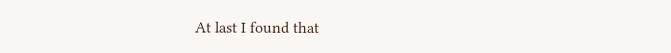At last I found that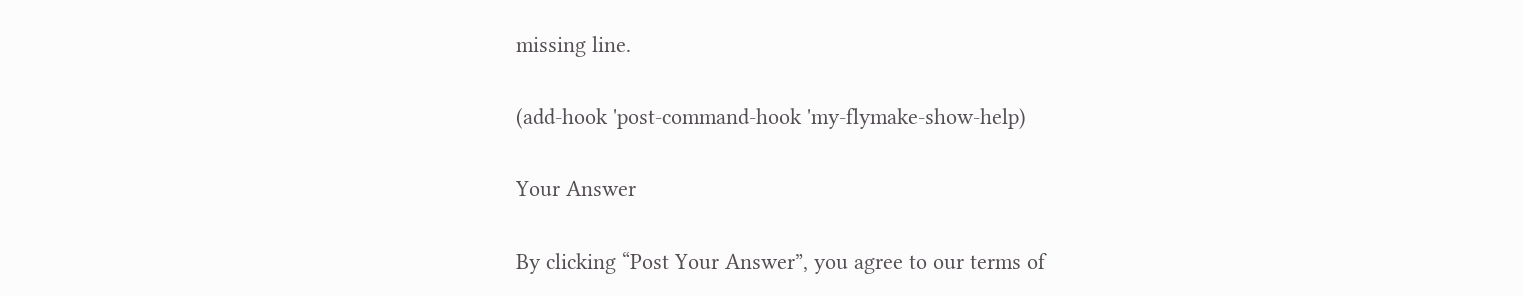missing line.

(add-hook 'post-command-hook 'my-flymake-show-help)

Your Answer

By clicking “Post Your Answer”, you agree to our terms of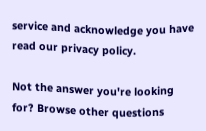service and acknowledge you have read our privacy policy.

Not the answer you're looking for? Browse other questions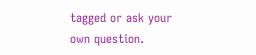tagged or ask your own question.